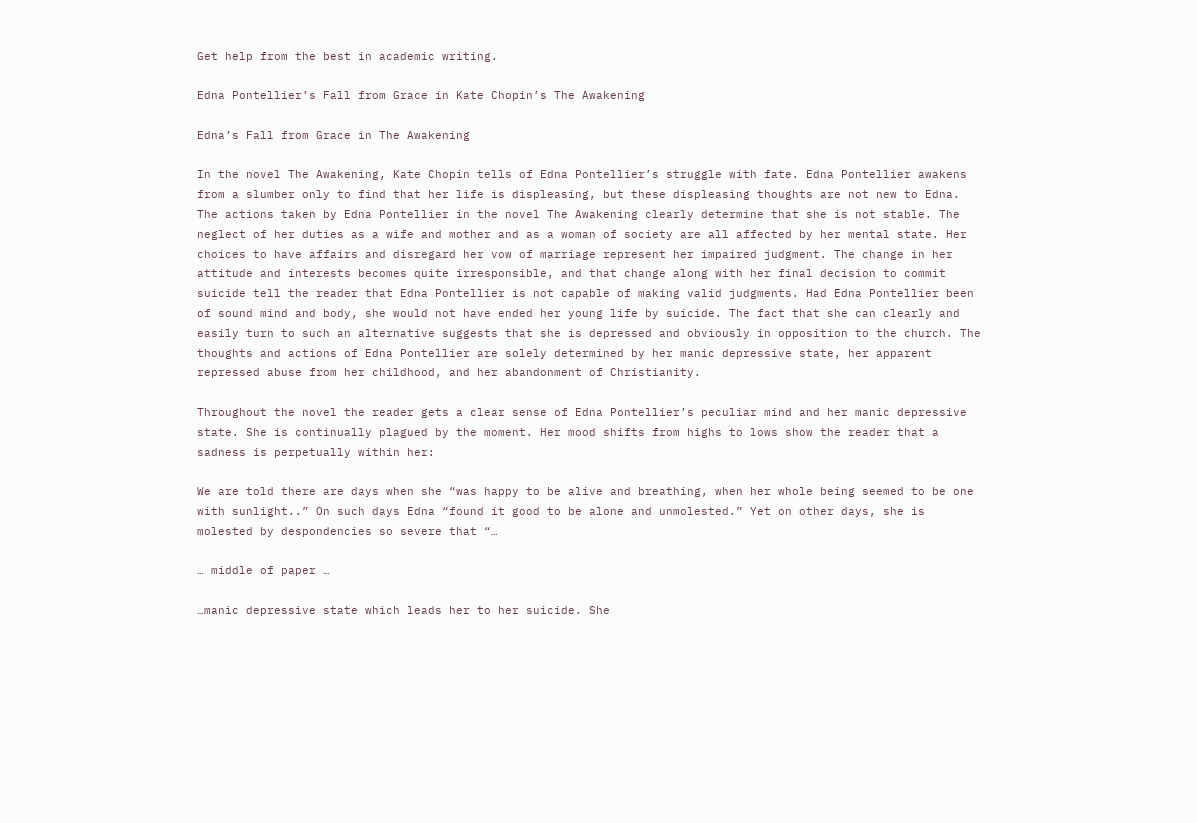Get help from the best in academic writing.

Edna Pontellier’s Fall from Grace in Kate Chopin’s The Awakening

Edna’s Fall from Grace in The Awakening

In the novel The Awakening, Kate Chopin tells of Edna Pontellier’s struggle with fate. Edna Pontellier awakens from a slumber only to find that her life is displeasing, but these displeasing thoughts are not new to Edna. The actions taken by Edna Pontellier in the novel The Awakening clearly determine that she is not stable. The neglect of her duties as a wife and mother and as a woman of society are all affected by her mental state. Her choices to have affairs and disregard her vow of marriage represent her impaired judgment. The change in her attitude and interests becomes quite irresponsible, and that change along with her final decision to commit suicide tell the reader that Edna Pontellier is not capable of making valid judgments. Had Edna Pontellier been of sound mind and body, she would not have ended her young life by suicide. The fact that she can clearly and easily turn to such an alternative suggests that she is depressed and obviously in opposition to the church. The thoughts and actions of Edna Pontellier are solely determined by her manic depressive state, her apparent repressed abuse from her childhood, and her abandonment of Christianity.

Throughout the novel the reader gets a clear sense of Edna Pontellier’s peculiar mind and her manic depressive state. She is continually plagued by the moment. Her mood shifts from highs to lows show the reader that a sadness is perpetually within her:

We are told there are days when she “was happy to be alive and breathing, when her whole being seemed to be one with sunlight..” On such days Edna “found it good to be alone and unmolested.” Yet on other days, she is molested by despondencies so severe that “…

… middle of paper …

…manic depressive state which leads her to her suicide. She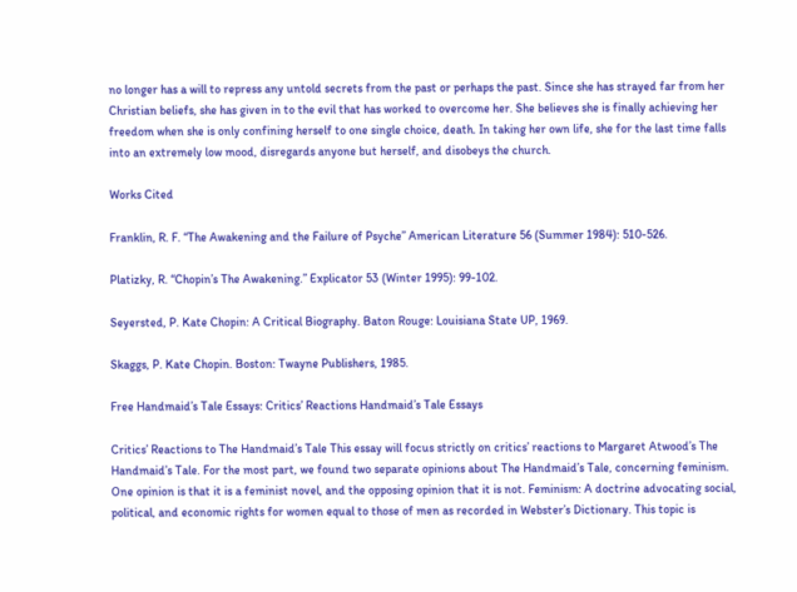no longer has a will to repress any untold secrets from the past or perhaps the past. Since she has strayed far from her Christian beliefs, she has given in to the evil that has worked to overcome her. She believes she is finally achieving her freedom when she is only confining herself to one single choice, death. In taking her own life, she for the last time falls into an extremely low mood, disregards anyone but herself, and disobeys the church.

Works Cited

Franklin, R. F. “The Awakening and the Failure of Psyche” American Literature 56 (Summer 1984): 510-526.

Platizky, R. “Chopin’s The Awakening.” Explicator 53 (Winter 1995): 99-102.

Seyersted, P. Kate Chopin: A Critical Biography. Baton Rouge: Louisiana State UP, 1969.

Skaggs, P. Kate Chopin. Boston: Twayne Publishers, 1985.

Free Handmaid’s Tale Essays: Critics’ Reactions Handmaid’s Tale Essays

Critics’ Reactions to The Handmaid’s Tale This essay will focus strictly on critics’ reactions to Margaret Atwood’s The Handmaid’s Tale. For the most part, we found two separate opinions about The Handmaid’s Tale, concerning feminism. One opinion is that it is a feminist novel, and the opposing opinion that it is not. Feminism: A doctrine advocating social, political, and economic rights for women equal to those of men as recorded in Webster’s Dictionary. This topic is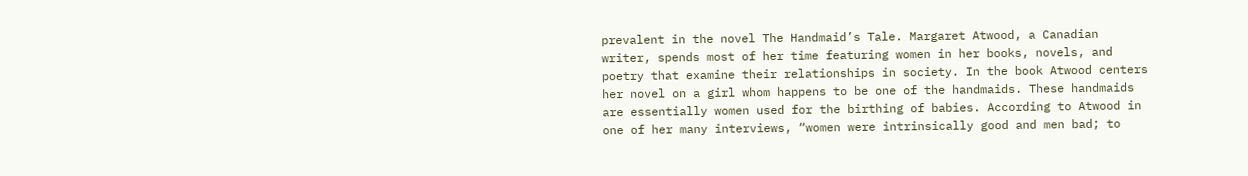prevalent in the novel The Handmaid’s Tale. Margaret Atwood, a Canadian writer, spends most of her time featuring women in her books, novels, and poetry that examine their relationships in society. In the book Atwood centers her novel on a girl whom happens to be one of the handmaids. These handmaids are essentially women used for the birthing of babies. According to Atwood in one of her many interviews, “women were intrinsically good and men bad; to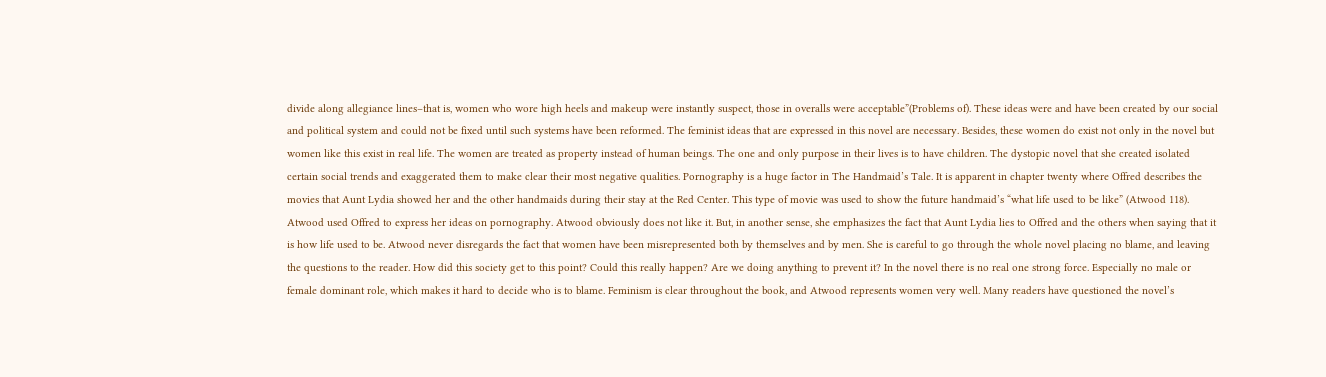divide along allegiance lines–that is, women who wore high heels and makeup were instantly suspect, those in overalls were acceptable”(Problems of). These ideas were and have been created by our social and political system and could not be fixed until such systems have been reformed. The feminist ideas that are expressed in this novel are necessary. Besides, these women do exist not only in the novel but women like this exist in real life. The women are treated as property instead of human beings. The one and only purpose in their lives is to have children. The dystopic novel that she created isolated certain social trends and exaggerated them to make clear their most negative qualities. Pornography is a huge factor in The Handmaid’s Tale. It is apparent in chapter twenty where Offred describes the movies that Aunt Lydia showed her and the other handmaids during their stay at the Red Center. This type of movie was used to show the future handmaid’s “what life used to be like” (Atwood 118). Atwood used Offred to express her ideas on pornography. Atwood obviously does not like it. But, in another sense, she emphasizes the fact that Aunt Lydia lies to Offred and the others when saying that it is how life used to be. Atwood never disregards the fact that women have been misrepresented both by themselves and by men. She is careful to go through the whole novel placing no blame, and leaving the questions to the reader. How did this society get to this point? Could this really happen? Are we doing anything to prevent it? In the novel there is no real one strong force. Especially no male or female dominant role, which makes it hard to decide who is to blame. Feminism is clear throughout the book, and Atwood represents women very well. Many readers have questioned the novel’s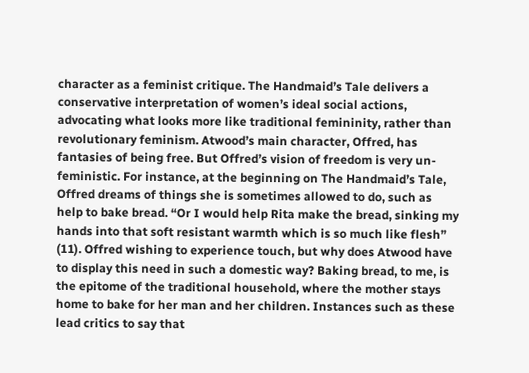character as a feminist critique. The Handmaid’s Tale delivers a conservative interpretation of women’s ideal social actions, advocating what looks more like traditional femininity, rather than revolutionary feminism. Atwood’s main character, Offred, has fantasies of being free. But Offred’s vision of freedom is very un-feministic. For instance, at the beginning on The Handmaid’s Tale, Offred dreams of things she is sometimes allowed to do, such as help to bake bread. “Or I would help Rita make the bread, sinking my hands into that soft resistant warmth which is so much like flesh” (11). Offred wishing to experience touch, but why does Atwood have to display this need in such a domestic way? Baking bread, to me, is the epitome of the traditional household, where the mother stays home to bake for her man and her children. Instances such as these lead critics to say that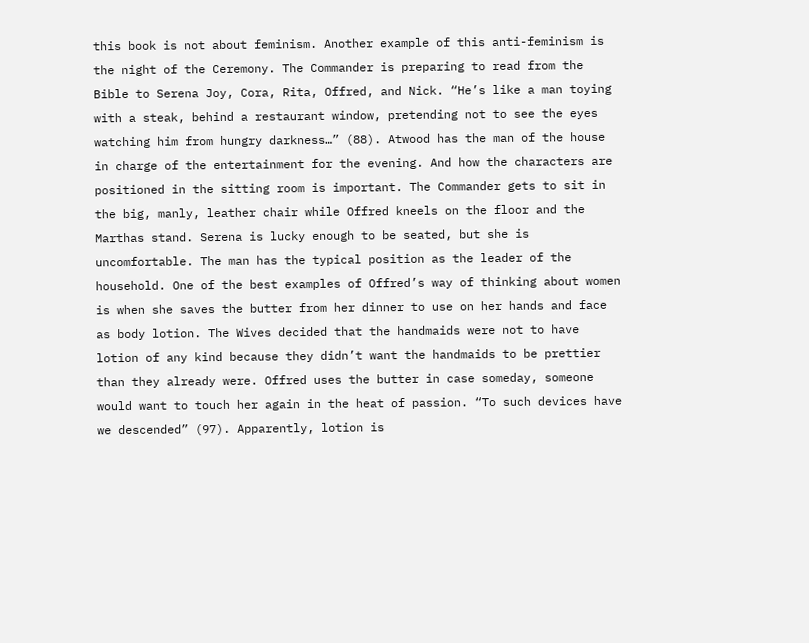this book is not about feminism. Another example of this anti-feminism is the night of the Ceremony. The Commander is preparing to read from the Bible to Serena Joy, Cora, Rita, Offred, and Nick. “He’s like a man toying with a steak, behind a restaurant window, pretending not to see the eyes watching him from hungry darkness…” (88). Atwood has the man of the house in charge of the entertainment for the evening. And how the characters are positioned in the sitting room is important. The Commander gets to sit in the big, manly, leather chair while Offred kneels on the floor and the Marthas stand. Serena is lucky enough to be seated, but she is uncomfortable. The man has the typical position as the leader of the household. One of the best examples of Offred’s way of thinking about women is when she saves the butter from her dinner to use on her hands and face as body lotion. The Wives decided that the handmaids were not to have lotion of any kind because they didn’t want the handmaids to be prettier than they already were. Offred uses the butter in case someday, someone would want to touch her again in the heat of passion. “To such devices have we descended” (97). Apparently, lotion is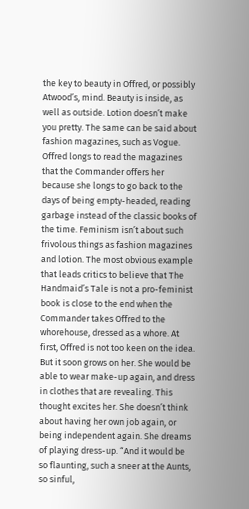the key to beauty in Offred, or possibly Atwood’s, mind. Beauty is inside, as well as outside. Lotion doesn’t make you pretty. The same can be said about fashion magazines, such as Vogue. Offred longs to read the magazines that the Commander offers her because she longs to go back to the days of being empty-headed, reading garbage instead of the classic books of the time. Feminism isn’t about such frivolous things as fashion magazines and lotion. The most obvious example that leads critics to believe that The Handmaid’s Tale is not a pro-feminist book is close to the end when the Commander takes Offred to the whorehouse, dressed as a whore. At first, Offred is not too keen on the idea. But it soon grows on her. She would be able to wear make-up again, and dress in clothes that are revealing. This thought excites her. She doesn’t think about having her own job again, or being independent again. She dreams of playing dress-up. “And it would be so flaunting, such a sneer at the Aunts, so sinful,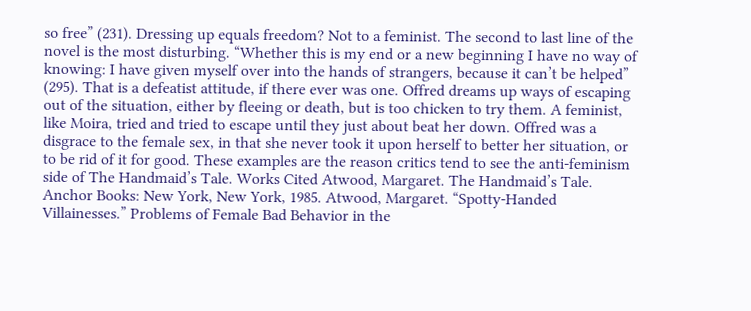so free” (231). Dressing up equals freedom? Not to a feminist. The second to last line of the novel is the most disturbing. “Whether this is my end or a new beginning I have no way of knowing: I have given myself over into the hands of strangers, because it can’t be helped” (295). That is a defeatist attitude, if there ever was one. Offred dreams up ways of escaping out of the situation, either by fleeing or death, but is too chicken to try them. A feminist, like Moira, tried and tried to escape until they just about beat her down. Offred was a disgrace to the female sex, in that she never took it upon herself to better her situation, or to be rid of it for good. These examples are the reason critics tend to see the anti-feminism side of The Handmaid’s Tale. Works Cited Atwood, Margaret. The Handmaid’s Tale. Anchor Books: New York, New York, 1985. Atwood, Margaret. “Spotty-Handed Villainesses.” Problems of Female Bad Behavior in the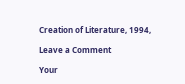Creation of Literature, 1994,

Leave a Comment

Your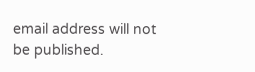email address will not be published.